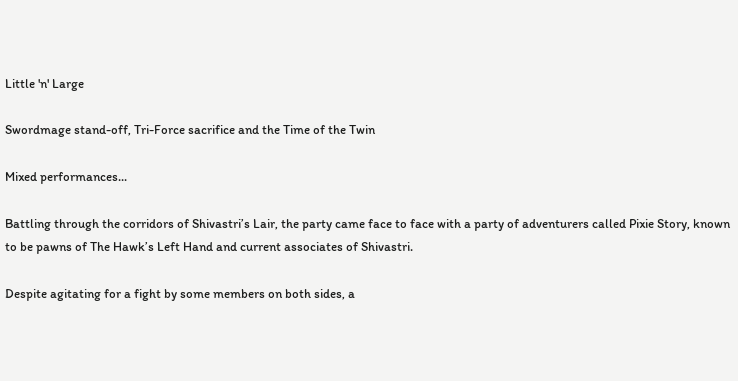Little 'n' Large

Swordmage stand-off, Tri-Force sacrifice and the Time of the Twin

Mixed performances...

Battling through the corridors of Shivastri’s Lair, the party came face to face with a party of adventurers called Pixie Story, known to be pawns of The Hawk’s Left Hand and current associates of Shivastri.

Despite agitating for a fight by some members on both sides, a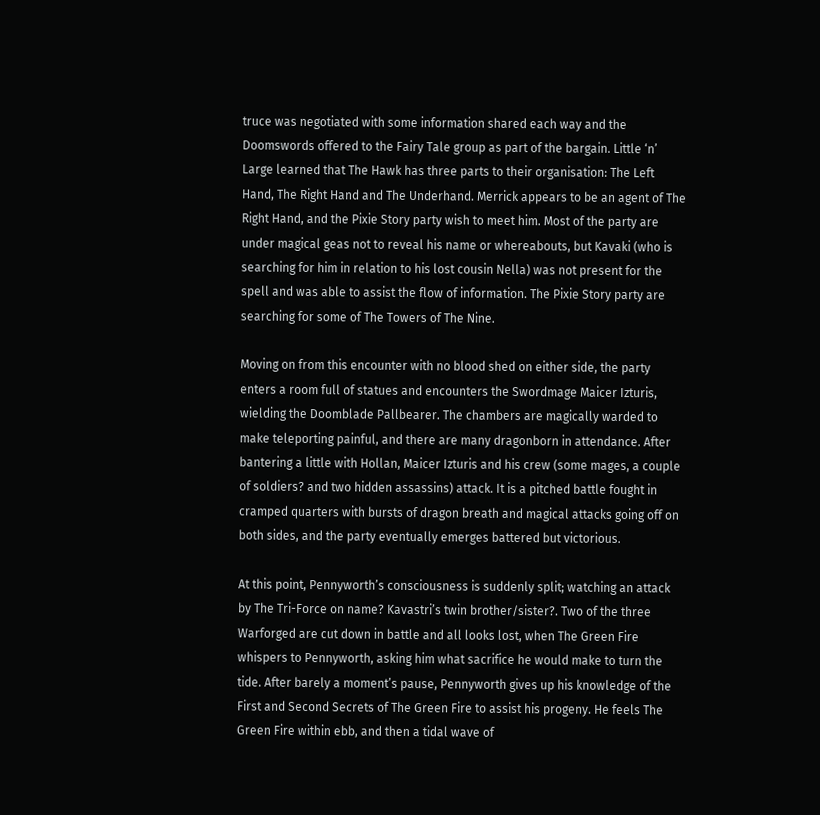truce was negotiated with some information shared each way and the Doomswords offered to the Fairy Tale group as part of the bargain. Little ‘n’ Large learned that The Hawk has three parts to their organisation: The Left Hand, The Right Hand and The Underhand. Merrick appears to be an agent of The Right Hand, and the Pixie Story party wish to meet him. Most of the party are under magical geas not to reveal his name or whereabouts, but Kavaki (who is searching for him in relation to his lost cousin Nella) was not present for the spell and was able to assist the flow of information. The Pixie Story party are searching for some of The Towers of The Nine.

Moving on from this encounter with no blood shed on either side, the party enters a room full of statues and encounters the Swordmage Maicer Izturis, wielding the Doomblade Pallbearer. The chambers are magically warded to make teleporting painful, and there are many dragonborn in attendance. After bantering a little with Hollan, Maicer Izturis and his crew (some mages, a couple of soldiers? and two hidden assassins) attack. It is a pitched battle fought in cramped quarters with bursts of dragon breath and magical attacks going off on both sides, and the party eventually emerges battered but victorious.

At this point, Pennyworth’s consciousness is suddenly split; watching an attack by The Tri-Force on name? Kavastri’s twin brother/sister?. Two of the three Warforged are cut down in battle and all looks lost, when The Green Fire whispers to Pennyworth, asking him what sacrifice he would make to turn the tide. After barely a moment’s pause, Pennyworth gives up his knowledge of the First and Second Secrets of The Green Fire to assist his progeny. He feels The Green Fire within ebb, and then a tidal wave of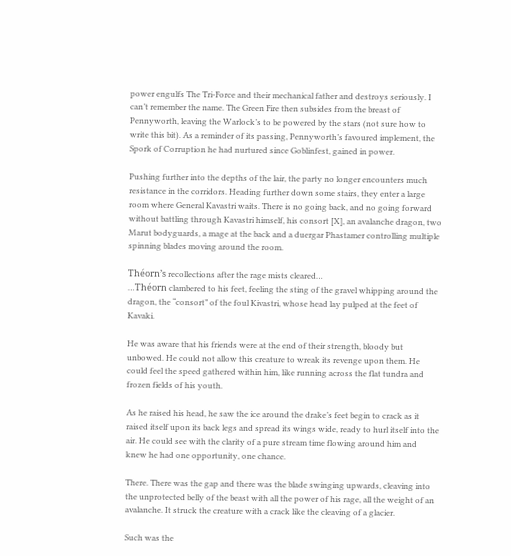power engulfs The Tri-Force and their mechanical father and destroys seriously. I can’t remember the name. The Green Fire then subsides from the breast of Pennyworth, leaving the Warlock’s to be powered by the stars (not sure how to write this bit). As a reminder of its passing, Pennyworth’s favoured implement, the Spork of Corruption he had nurtured since Goblinfest, gained in power.

Pushing further into the depths of the lair, the party no longer encounters much resistance in the corridors. Heading further down some stairs, they enter a large room where General Kavastri waits. There is no going back, and no going forward without battling through Kavastri himself, his consort [X], an avalanche dragon, two Marut bodyguards, a mage at the back and a duergar Phastamer controlling multiple spinning blades moving around the room.

Théorn’s recollections after the rage mists cleared…
…Théorn clambered to his feet, feeling the sting of the gravel whipping around the dragon, the “consort” of the foul Kivastri, whose head lay pulped at the feet of Kavaki.

He was aware that his friends were at the end of their strength, bloody but unbowed. He could not allow this creature to wreak its revenge upon them. He could feel the speed gathered within him, like running across the flat tundra and frozen fields of his youth.

As he raised his head, he saw the ice around the drake’s feet begin to crack as it raised itself upon its back legs and spread its wings wide, ready to hurl itself into the air. He could see with the clarity of a pure stream time flowing around him and knew he had one opportunity, one chance.

There. There was the gap and there was the blade swinging upwards, cleaving into the unprotected belly of the beast with all the power of his rage, all the weight of an avalanche. It struck the creature with a crack like the cleaving of a glacier.

Such was the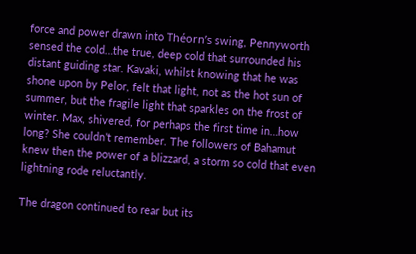force and power drawn into Théorn’s swing, Pennyworth sensed the cold…the true, deep cold that surrounded his distant guiding star. Kavaki, whilst knowing that he was shone upon by Pelor, felt that light, not as the hot sun of summer, but the fragile light that sparkles on the frost of winter. Max, shivered, for perhaps the first time in…how long? She couldn’t remember. The followers of Bahamut knew then the power of a blizzard, a storm so cold that even lightning rode reluctantly.

The dragon continued to rear but its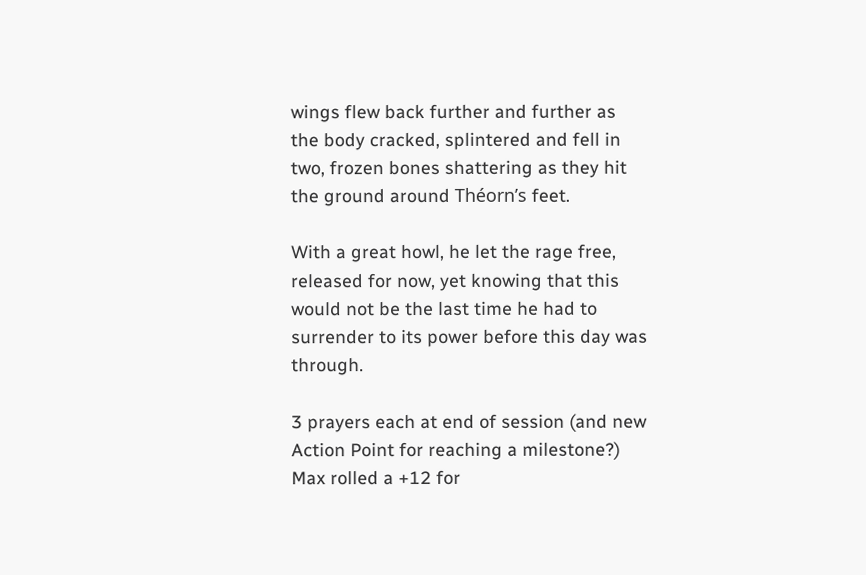wings flew back further and further as the body cracked, splintered and fell in two, frozen bones shattering as they hit the ground around Théorn’s feet.

With a great howl, he let the rage free, released for now, yet knowing that this would not be the last time he had to surrender to its power before this day was through.

3 prayers each at end of session (and new Action Point for reaching a milestone?)
Max rolled a +12 for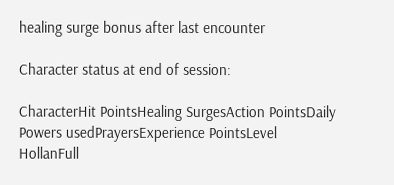healing surge bonus after last encounter

Character status at end of session:

CharacterHit PointsHealing SurgesAction PointsDaily Powers usedPrayersExperience PointsLevel
HollanFull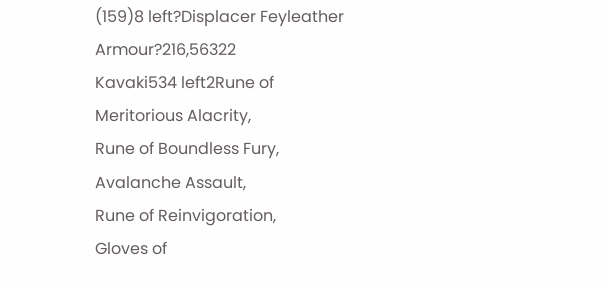(159)8 left?Displacer Feyleather Armour?216,56322
Kavaki534 left2Rune of Meritorious Alacrity,
Rune of Boundless Fury,
Avalanche Assault,
Rune of Reinvigoration,
Gloves of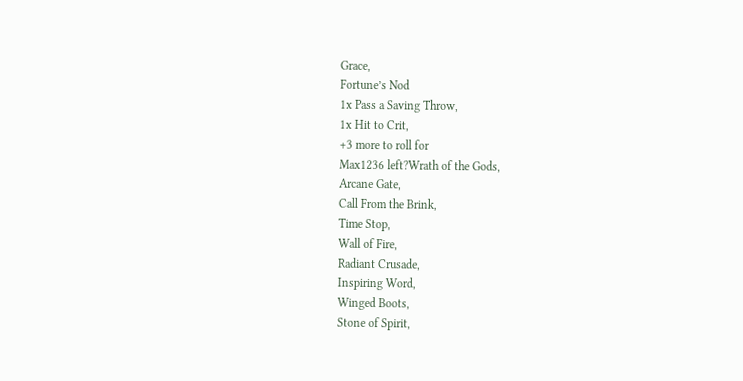Grace,
Fortune’s Nod
1x Pass a Saving Throw,
1x Hit to Crit,
+3 more to roll for
Max1236 left?Wrath of the Gods,
Arcane Gate,
Call From the Brink,
Time Stop,
Wall of Fire,
Radiant Crusade,
Inspiring Word,
Winged Boots,
Stone of Spirit,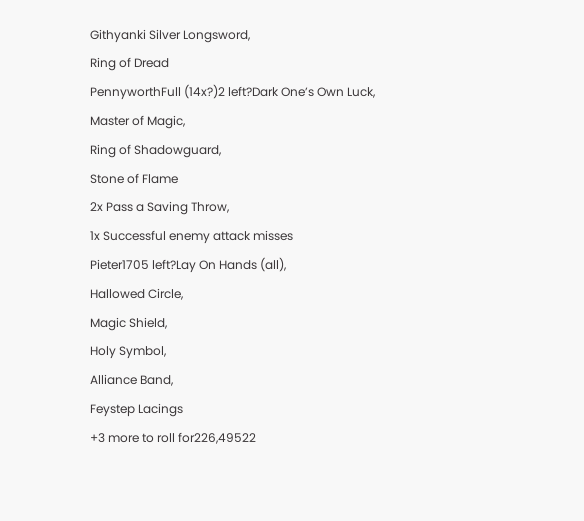Githyanki Silver Longsword,
Ring of Dread
PennyworthFull (14x?)2 left?Dark One’s Own Luck,
Master of Magic,
Ring of Shadowguard,
Stone of Flame
2x Pass a Saving Throw,
1x Successful enemy attack misses
Pieter1705 left?Lay On Hands (all),
Hallowed Circle,
Magic Shield,
Holy Symbol,
Alliance Band,
Feystep Lacings
+3 more to roll for226,49522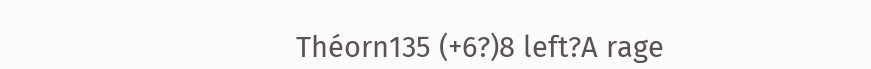Théorn135 (+6?)8 left?A rage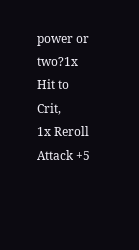power or two?1x Hit to Crit,
1x Reroll Attack +5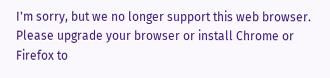I'm sorry, but we no longer support this web browser. Please upgrade your browser or install Chrome or Firefox to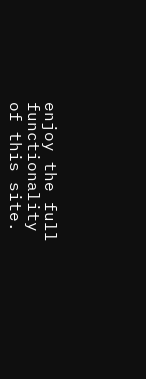enjoy the full functionality of this site.